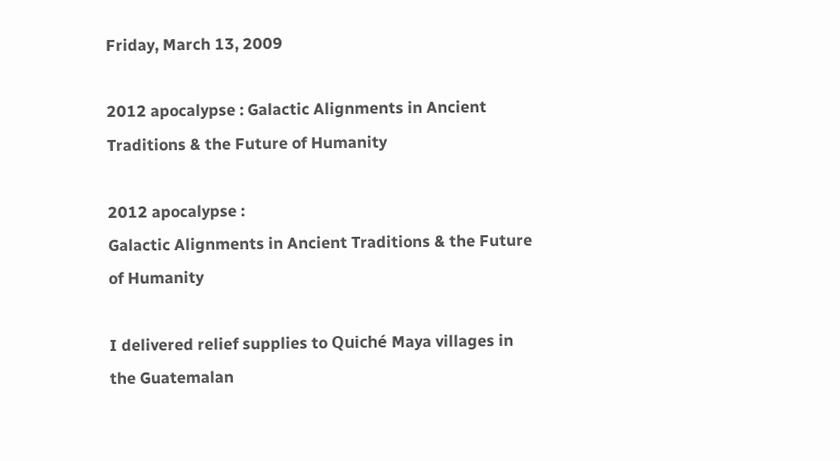Friday, March 13, 2009

2012 apocalypse : Galactic Alignments in Ancient Traditions & the Future of Humanity

2012 apocalypse :
Galactic Alignments in Ancient Traditions & the Future of Humanity

I delivered relief supplies to Quiché Maya villages in the Guatemalan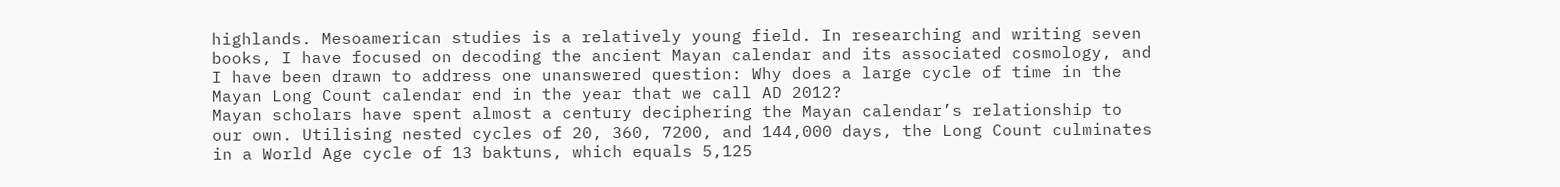highlands. Mesoamerican studies is a relatively young field. In researching and writing seven books, I have focused on decoding the ancient Mayan calendar and its associated cosmology, and I have been drawn to address one unanswered question: Why does a large cycle of time in the Mayan Long Count calendar end in the year that we call AD 2012?
Mayan scholars have spent almost a century deciphering the Mayan calendar’s relationship to our own. Utilising nested cycles of 20, 360, 7200, and 144,000 days, the Long Count culminates in a World Age cycle of 13 baktuns, which equals 5,125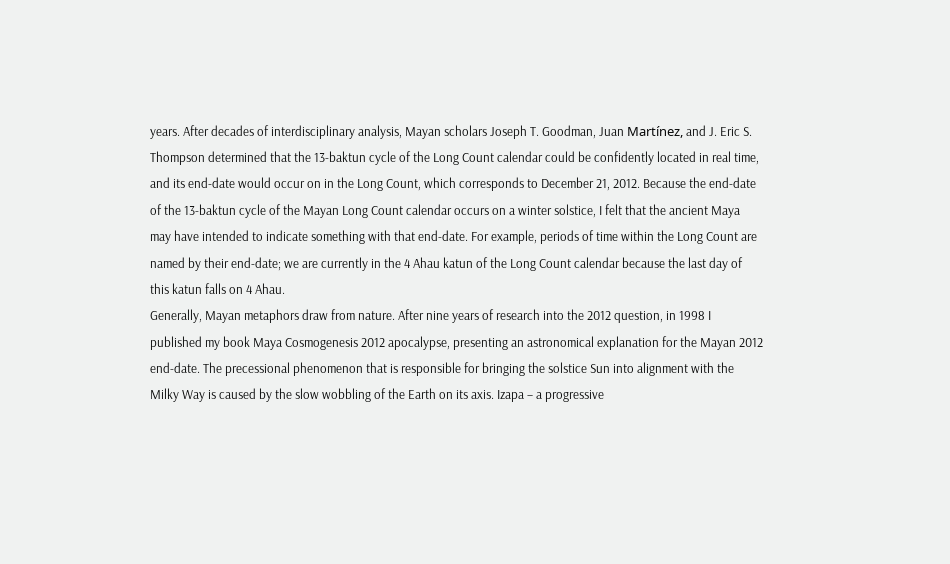years. After decades of interdisciplinary analysis, Mayan scholars Joseph T. Goodman, Juan Martínez, and J. Eric S. Thompson determined that the 13-baktun cycle of the Long Count calendar could be confidently located in real time, and its end-date would occur on in the Long Count, which corresponds to December 21, 2012. Because the end-date of the 13-baktun cycle of the Mayan Long Count calendar occurs on a winter solstice, I felt that the ancient Maya may have intended to indicate something with that end-date. For example, periods of time within the Long Count are named by their end-date; we are currently in the 4 Ahau katun of the Long Count calendar because the last day of this katun falls on 4 Ahau.
Generally, Mayan metaphors draw from nature. After nine years of research into the 2012 question, in 1998 I published my book Maya Cosmogenesis 2012 apocalypse, presenting an astronomical explanation for the Mayan 2012 end-date. The precessional phenomenon that is responsible for bringing the solstice Sun into alignment with the Milky Way is caused by the slow wobbling of the Earth on its axis. Izapa – a progressive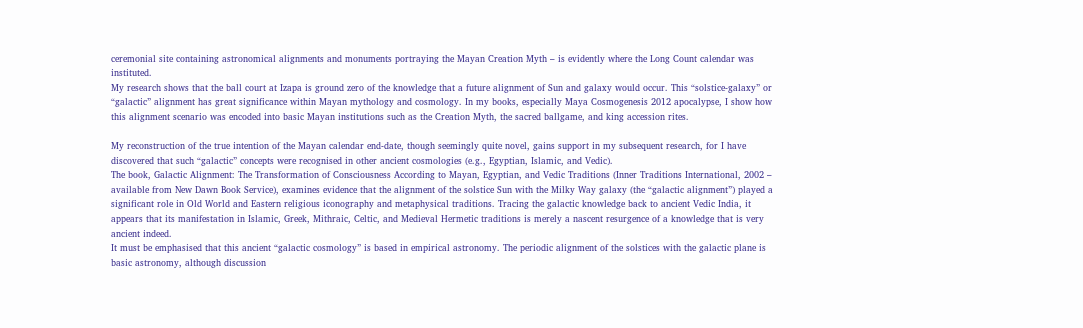ceremonial site containing astronomical alignments and monuments portraying the Mayan Creation Myth – is evidently where the Long Count calendar was instituted.
My research shows that the ball court at Izapa is ground zero of the knowledge that a future alignment of Sun and galaxy would occur. This “solstice-galaxy” or “galactic” alignment has great significance within Mayan mythology and cosmology. In my books, especially Maya Cosmogenesis 2012 apocalypse, I show how this alignment scenario was encoded into basic Mayan institutions such as the Creation Myth, the sacred ballgame, and king accession rites.

My reconstruction of the true intention of the Mayan calendar end-date, though seemingly quite novel, gains support in my subsequent research, for I have discovered that such “galactic” concepts were recognised in other ancient cosmologies (e.g., Egyptian, Islamic, and Vedic).
The book, Galactic Alignment: The Transformation of Consciousness According to Mayan, Egyptian, and Vedic Traditions (Inner Traditions International, 2002 – available from New Dawn Book Service), examines evidence that the alignment of the solstice Sun with the Milky Way galaxy (the “galactic alignment”) played a significant role in Old World and Eastern religious iconography and metaphysical traditions. Tracing the galactic knowledge back to ancient Vedic India, it appears that its manifestation in Islamic, Greek, Mithraic, Celtic, and Medieval Hermetic traditions is merely a nascent resurgence of a knowledge that is very ancient indeed.
It must be emphasised that this ancient “galactic cosmology” is based in empirical astronomy. The periodic alignment of the solstices with the galactic plane is basic astronomy, although discussion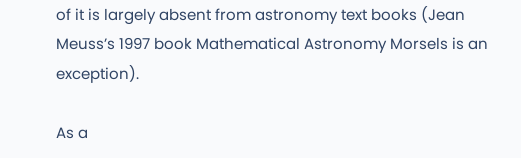of it is largely absent from astronomy text books (Jean Meuss’s 1997 book Mathematical Astronomy Morsels is an exception).

As a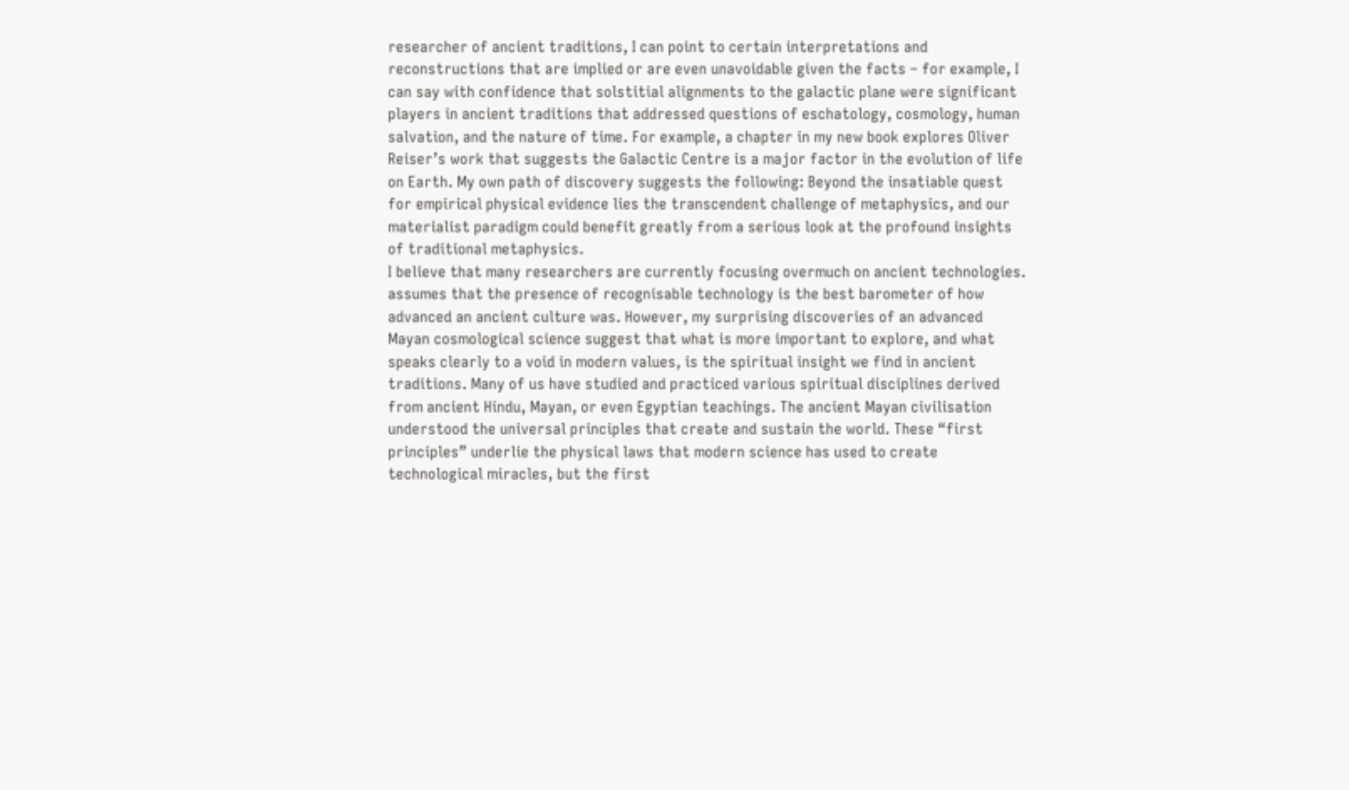researcher of ancient traditions, I can point to certain interpretations and reconstructions that are implied or are even unavoidable given the facts – for example, I can say with confidence that solstitial alignments to the galactic plane were significant players in ancient traditions that addressed questions of eschatology, cosmology, human salvation, and the nature of time. For example, a chapter in my new book explores Oliver Reiser’s work that suggests the Galactic Centre is a major factor in the evolution of life on Earth. My own path of discovery suggests the following: Beyond the insatiable quest for empirical physical evidence lies the transcendent challenge of metaphysics, and our materialist paradigm could benefit greatly from a serious look at the profound insights of traditional metaphysics.
I believe that many researchers are currently focusing overmuch on ancient technologies. assumes that the presence of recognisable technology is the best barometer of how advanced an ancient culture was. However, my surprising discoveries of an advanced Mayan cosmological science suggest that what is more important to explore, and what speaks clearly to a void in modern values, is the spiritual insight we find in ancient traditions. Many of us have studied and practiced various spiritual disciplines derived from ancient Hindu, Mayan, or even Egyptian teachings. The ancient Mayan civilisation understood the universal principles that create and sustain the world. These “first principles” underlie the physical laws that modern science has used to create technological miracles, but the first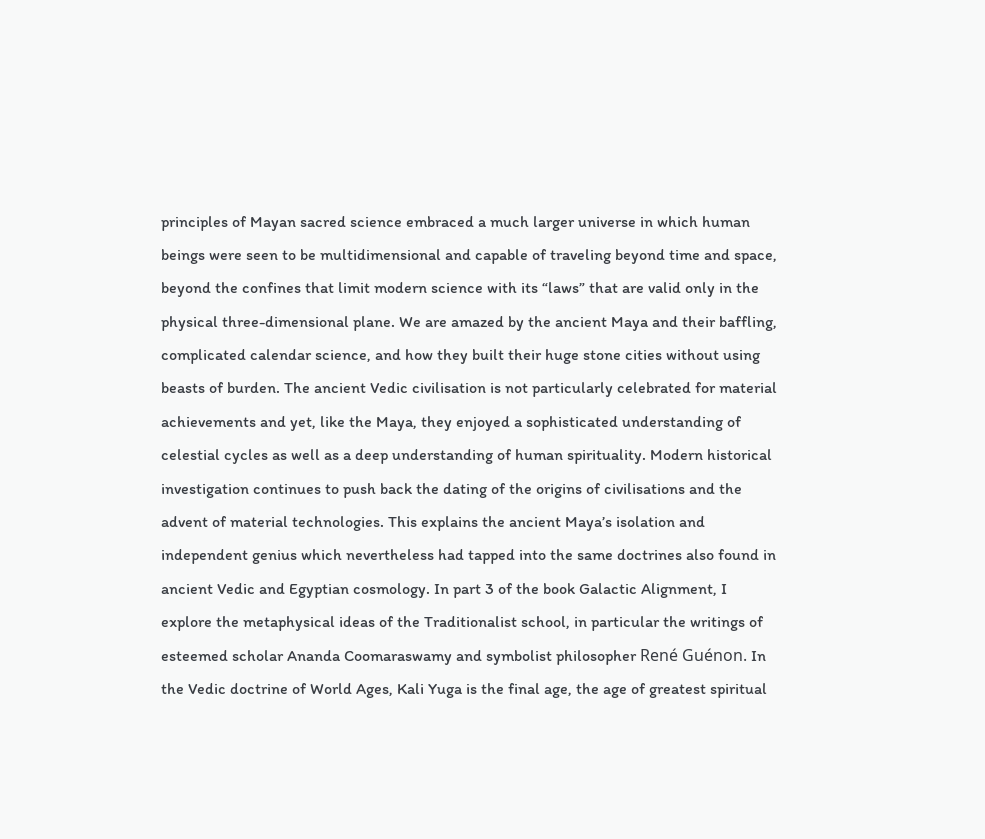principles of Mayan sacred science embraced a much larger universe in which human beings were seen to be multidimensional and capable of traveling beyond time and space, beyond the confines that limit modern science with its “laws” that are valid only in the physical three-dimensional plane. We are amazed by the ancient Maya and their baffling, complicated calendar science, and how they built their huge stone cities without using beasts of burden. The ancient Vedic civilisation is not particularly celebrated for material achievements and yet, like the Maya, they enjoyed a sophisticated understanding of celestial cycles as well as a deep understanding of human spirituality. Modern historical investigation continues to push back the dating of the origins of civilisations and the advent of material technologies. This explains the ancient Maya’s isolation and independent genius which nevertheless had tapped into the same doctrines also found in ancient Vedic and Egyptian cosmology. In part 3 of the book Galactic Alignment, I explore the metaphysical ideas of the Traditionalist school, in particular the writings of esteemed scholar Ananda Coomaraswamy and symbolist philosopher René Guénon. In the Vedic doctrine of World Ages, Kali Yuga is the final age, the age of greatest spiritual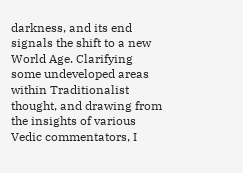darkness, and its end signals the shift to a new World Age. Clarifying some undeveloped areas within Traditionalist thought, and drawing from the insights of various Vedic commentators, I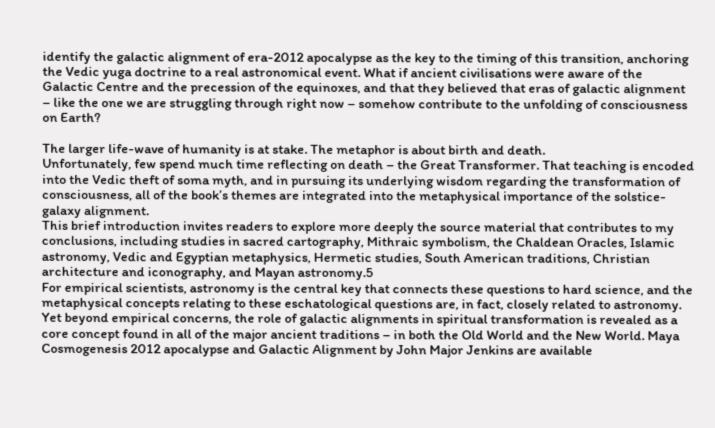identify the galactic alignment of era-2012 apocalypse as the key to the timing of this transition, anchoring the Vedic yuga doctrine to a real astronomical event. What if ancient civilisations were aware of the Galactic Centre and the precession of the equinoxes, and that they believed that eras of galactic alignment – like the one we are struggling through right now – somehow contribute to the unfolding of consciousness on Earth?

The larger life-wave of humanity is at stake. The metaphor is about birth and death.
Unfortunately, few spend much time reflecting on death – the Great Transformer. That teaching is encoded into the Vedic theft of soma myth, and in pursuing its underlying wisdom regarding the transformation of consciousness, all of the book’s themes are integrated into the metaphysical importance of the solstice-galaxy alignment.
This brief introduction invites readers to explore more deeply the source material that contributes to my conclusions, including studies in sacred cartography, Mithraic symbolism, the Chaldean Oracles, Islamic astronomy, Vedic and Egyptian metaphysics, Hermetic studies, South American traditions, Christian architecture and iconography, and Mayan astronomy.5
For empirical scientists, astronomy is the central key that connects these questions to hard science, and the metaphysical concepts relating to these eschatological questions are, in fact, closely related to astronomy. Yet beyond empirical concerns, the role of galactic alignments in spiritual transformation is revealed as a core concept found in all of the major ancient traditions – in both the Old World and the New World. Maya Cosmogenesis 2012 apocalypse and Galactic Alignment by John Major Jenkins are available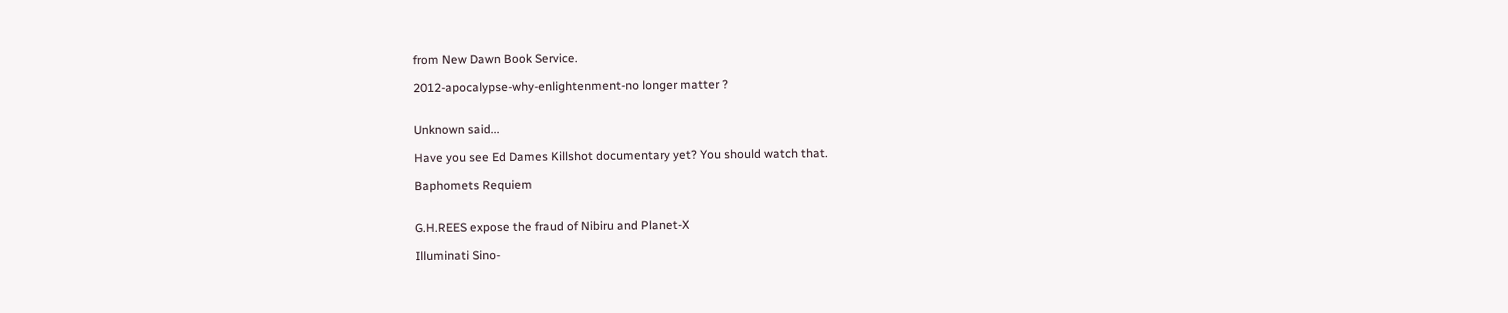from New Dawn Book Service.

2012-apocalypse-why-enlightenment-no longer matter ?


Unknown said...

Have you see Ed Dames Killshot documentary yet? You should watch that.

Baphomets Requiem


G.H.REES expose the fraud of Nibiru and Planet-X

Illuminati Sino-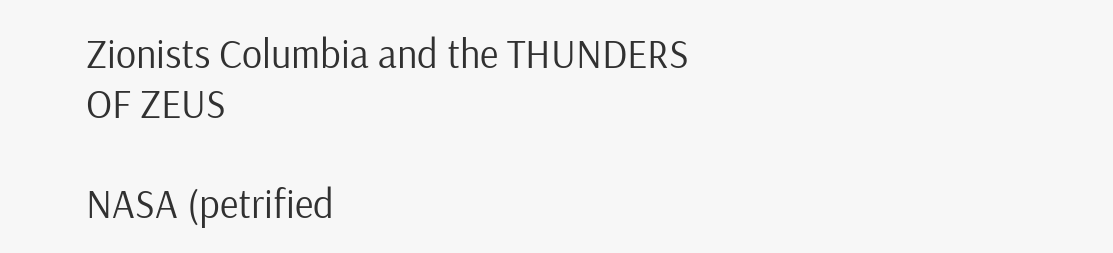Zionists Columbia and the THUNDERS OF ZEUS

NASA (petrified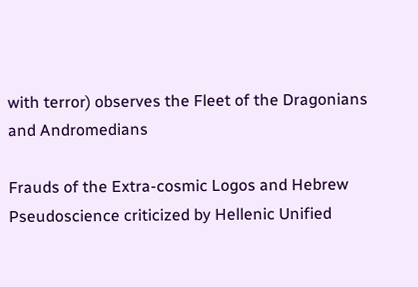with terror) observes the Fleet of the Dragonians and Andromedians

Frauds of the Extra-cosmic Logos and Hebrew Pseudoscience criticized by Hellenic Unified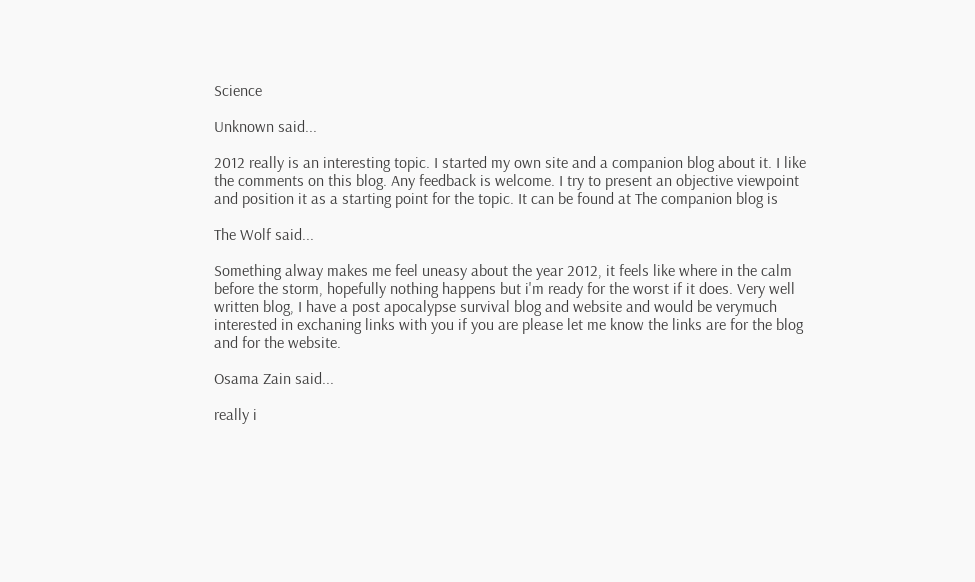Science

Unknown said...

2012 really is an interesting topic. I started my own site and a companion blog about it. I like the comments on this blog. Any feedback is welcome. I try to present an objective viewpoint and position it as a starting point for the topic. It can be found at The companion blog is

The Wolf said...

Something alway makes me feel uneasy about the year 2012, it feels like where in the calm before the storm, hopefully nothing happens but i'm ready for the worst if it does. Very well written blog, I have a post apocalypse survival blog and website and would be verymuch interested in exchaning links with you if you are please let me know the links are for the blog and for the website.

Osama Zain said...

really i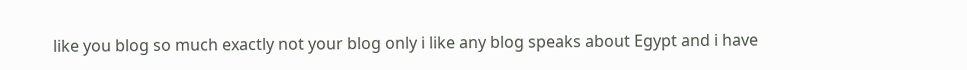like you blog so much exactly not your blog only i like any blog speaks about Egypt and i have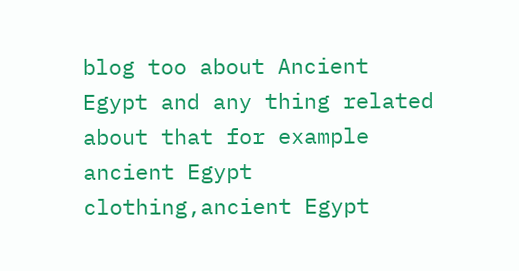blog too about Ancient Egypt and any thing related about that for example ancient Egypt clothing,ancient Egypt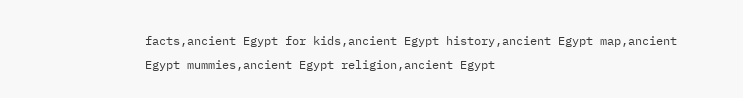facts,ancient Egypt for kids,ancient Egypt history,ancient Egypt map,ancient Egypt mummies,ancient Egypt religion,ancient Egypt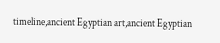timeline,ancient Egyptian art,ancient Egyptian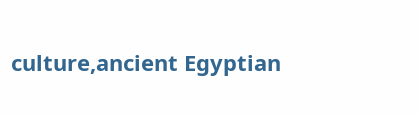culture,ancient Egyptian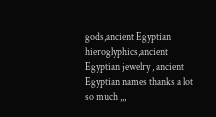gods,ancient Egyptian hieroglyphics,ancient Egyptian jewelry , ancient Egyptian names thanks a lot so much ,,,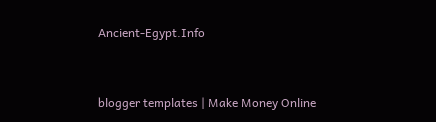Ancient-Egypt.Info


blogger templates | Make Money Online